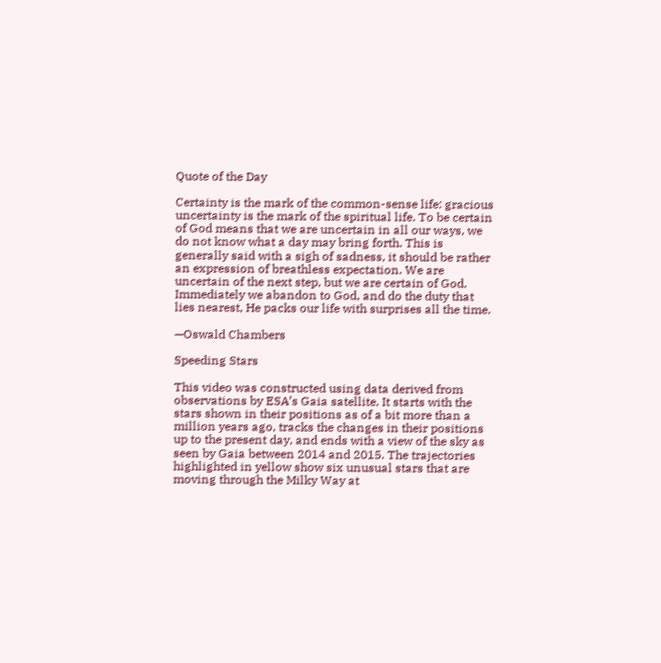Quote of the Day

Certainty is the mark of the common-sense life: gracious uncertainty is the mark of the spiritual life. To be certain of God means that we are uncertain in all our ways, we do not know what a day may bring forth. This is generally said with a sigh of sadness, it should be rather an expression of breathless expectation. We are uncertain of the next step, but we are certain of God. Immediately we abandon to God, and do the duty that lies nearest, He packs our life with surprises all the time.

—Oswald Chambers

Speeding Stars

This video was constructed using data derived from observations by ESA’s Gaia satellite. It starts with the stars shown in their positions as of a bit more than a million years ago, tracks the changes in their positions up to the present day, and ends with a view of the sky as seen by Gaia between 2014 and 2015. The trajectories highlighted in yellow show six unusual stars that are moving through the Milky Way at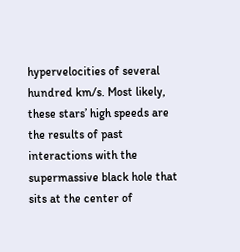hypervelocities of several hundred km/s. Most likely, these stars’ high speeds are the results of past interactions with the supermassive black hole that sits at the center of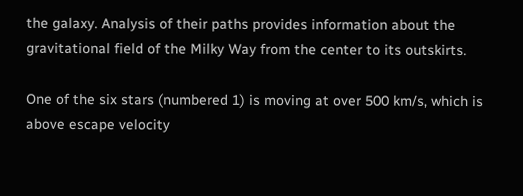the galaxy. Analysis of their paths provides information about the gravitational field of the Milky Way from the center to its outskirts.

One of the six stars (numbered 1) is moving at over 500 km/s, which is above escape velocity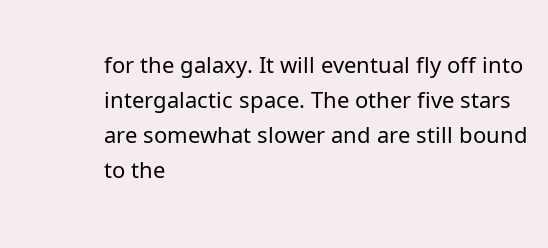for the galaxy. It will eventual fly off into intergalactic space. The other five stars are somewhat slower and are still bound to the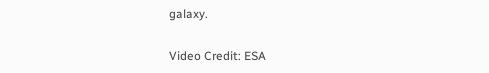galaxy.

Video Credit: ESA